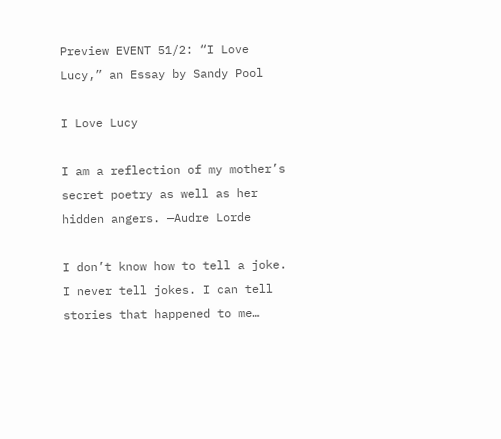Preview EVENT 51/2: “I Love Lucy,” an Essay by Sandy Pool

I Love Lucy

I am a reflection of my mother’s secret poetry as well as her hidden angers. —Audre Lorde

I don’t know how to tell a joke. I never tell jokes. I can tell stories that happened to me…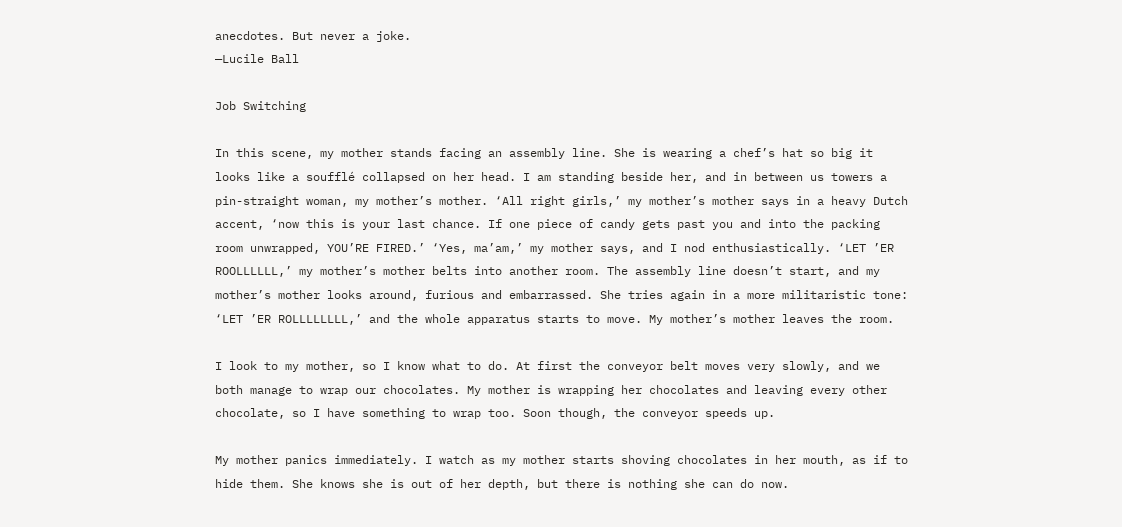anecdotes. But never a joke.
—Lucile Ball

Job Switching

In this scene, my mother stands facing an assembly line. She is wearing a chef’s hat so big it looks like a soufflé collapsed on her head. I am standing beside her, and in between us towers a pin-straight woman, my mother’s mother. ‘All right girls,’ my mother’s mother says in a heavy Dutch accent, ‘now this is your last chance. If one piece of candy gets past you and into the packing room unwrapped, YOU’RE FIRED.’ ‘Yes, ma’am,’ my mother says, and I nod enthusiastically. ‘LET ’ER ROOLLLLLL,’ my mother’s mother belts into another room. The assembly line doesn’t start, and my mother’s mother looks around, furious and embarrassed. She tries again in a more militaristic tone: ‘LET ’ER ROLLLLLLLL,’ and the whole apparatus starts to move. My mother’s mother leaves the room.

I look to my mother, so I know what to do. At first the conveyor belt moves very slowly, and we both manage to wrap our chocolates. My mother is wrapping her chocolates and leaving every other chocolate, so I have something to wrap too. Soon though, the conveyor speeds up.

My mother panics immediately. I watch as my mother starts shoving chocolates in her mouth, as if to hide them. She knows she is out of her depth, but there is nothing she can do now.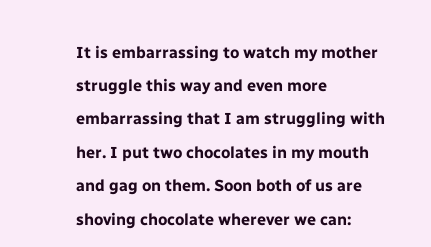It is embarrassing to watch my mother struggle this way and even more embarrassing that I am struggling with her. I put two chocolates in my mouth and gag on them. Soon both of us are shoving chocolate wherever we can: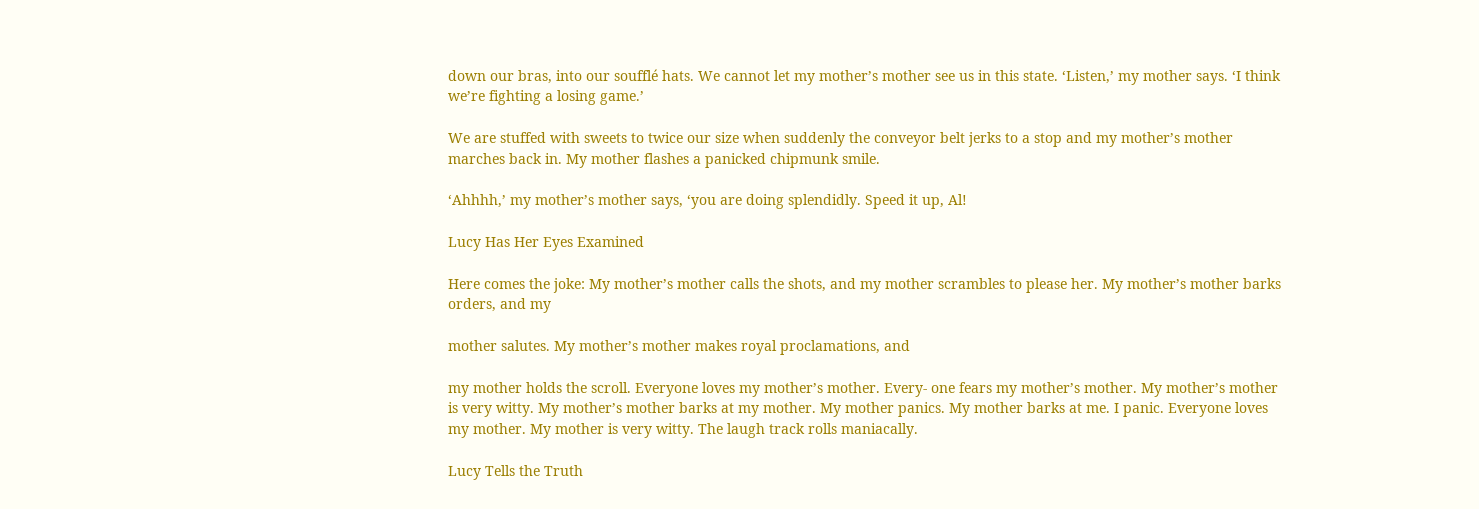down our bras, into our soufflé hats. We cannot let my mother’s mother see us in this state. ‘Listen,’ my mother says. ‘I think we’re fighting a losing game.’

We are stuffed with sweets to twice our size when suddenly the conveyor belt jerks to a stop and my mother’s mother marches back in. My mother flashes a panicked chipmunk smile.

‘Ahhhh,’ my mother’s mother says, ‘you are doing splendidly. Speed it up, Al!

Lucy Has Her Eyes Examined

Here comes the joke: My mother’s mother calls the shots, and my mother scrambles to please her. My mother’s mother barks orders, and my

mother salutes. My mother’s mother makes royal proclamations, and

my mother holds the scroll. Everyone loves my mother’s mother. Every- one fears my mother’s mother. My mother’s mother is very witty. My mother’s mother barks at my mother. My mother panics. My mother barks at me. I panic. Everyone loves my mother. My mother is very witty. The laugh track rolls maniacally.

Lucy Tells the Truth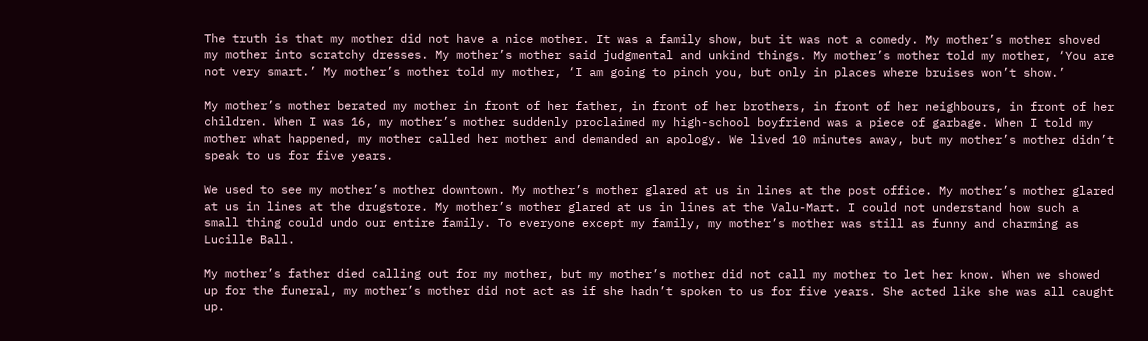The truth is that my mother did not have a nice mother. It was a family show, but it was not a comedy. My mother’s mother shoved my mother into scratchy dresses. My mother’s mother said judgmental and unkind things. My mother’s mother told my mother, ‘You are not very smart.’ My mother’s mother told my mother, ‘I am going to pinch you, but only in places where bruises won’t show.’

My mother’s mother berated my mother in front of her father, in front of her brothers, in front of her neighbours, in front of her children. When I was 16, my mother’s mother suddenly proclaimed my high-school boyfriend was a piece of garbage. When I told my mother what happened, my mother called her mother and demanded an apology. We lived 10 minutes away, but my mother’s mother didn’t speak to us for five years.

We used to see my mother’s mother downtown. My mother’s mother glared at us in lines at the post office. My mother’s mother glared at us in lines at the drugstore. My mother’s mother glared at us in lines at the Valu-Mart. I could not understand how such a small thing could undo our entire family. To everyone except my family, my mother’s mother was still as funny and charming as Lucille Ball.

My mother’s father died calling out for my mother, but my mother’s mother did not call my mother to let her know. When we showed up for the funeral, my mother’s mother did not act as if she hadn’t spoken to us for five years. She acted like she was all caught up.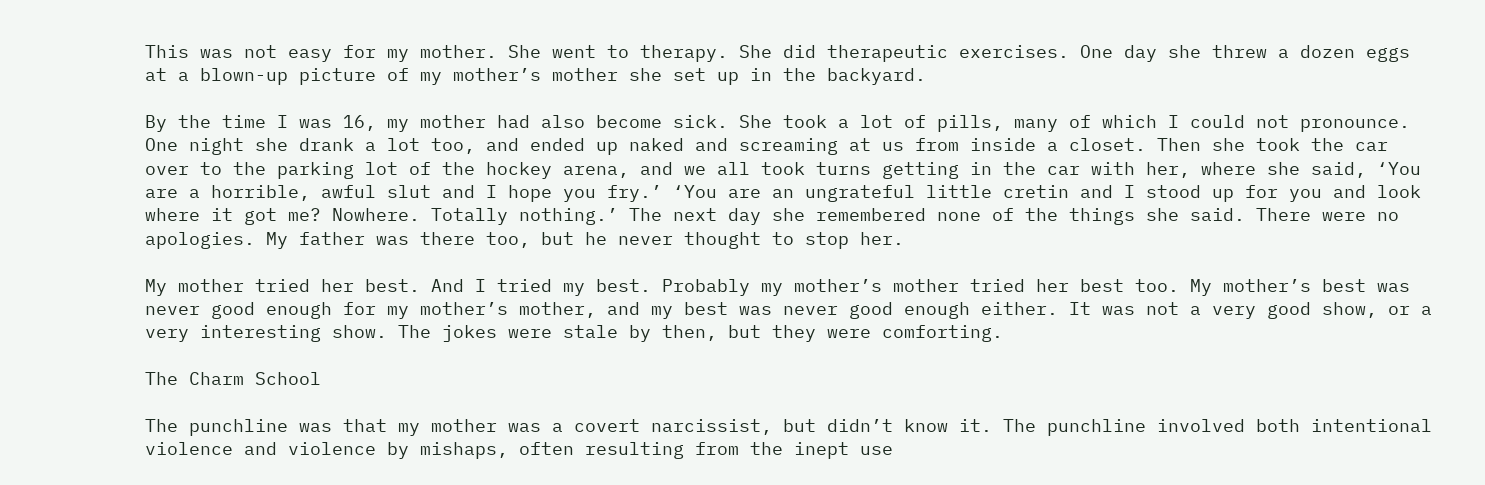This was not easy for my mother. She went to therapy. She did therapeutic exercises. One day she threw a dozen eggs at a blown-up picture of my mother’s mother she set up in the backyard.

By the time I was 16, my mother had also become sick. She took a lot of pills, many of which I could not pronounce. One night she drank a lot too, and ended up naked and screaming at us from inside a closet. Then she took the car over to the parking lot of the hockey arena, and we all took turns getting in the car with her, where she said, ‘You are a horrible, awful slut and I hope you fry.’ ‘You are an ungrateful little cretin and I stood up for you and look where it got me? Nowhere. Totally nothing.’ The next day she remembered none of the things she said. There were no apologies. My father was there too, but he never thought to stop her.

My mother tried her best. And I tried my best. Probably my mother’s mother tried her best too. My mother’s best was never good enough for my mother’s mother, and my best was never good enough either. It was not a very good show, or a very interesting show. The jokes were stale by then, but they were comforting.

The Charm School

The punchline was that my mother was a covert narcissist, but didn’t know it. The punchline involved both intentional violence and violence by mishaps, often resulting from the inept use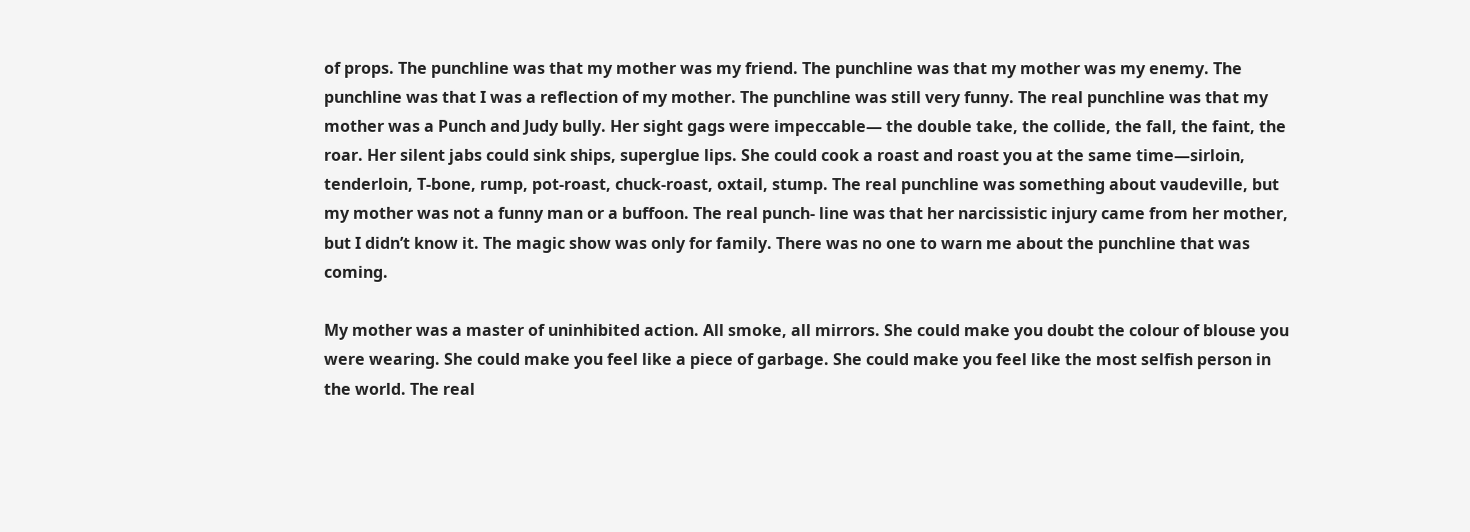of props. The punchline was that my mother was my friend. The punchline was that my mother was my enemy. The punchline was that I was a reflection of my mother. The punchline was still very funny. The real punchline was that my mother was a Punch and Judy bully. Her sight gags were impeccable— the double take, the collide, the fall, the faint, the roar. Her silent jabs could sink ships, superglue lips. She could cook a roast and roast you at the same time—sirloin, tenderloin, T-bone, rump, pot-roast, chuck-roast, oxtail, stump. The real punchline was something about vaudeville, but my mother was not a funny man or a buffoon. The real punch- line was that her narcissistic injury came from her mother, but I didn’t know it. The magic show was only for family. There was no one to warn me about the punchline that was coming.

My mother was a master of uninhibited action. All smoke, all mirrors. She could make you doubt the colour of blouse you were wearing. She could make you feel like a piece of garbage. She could make you feel like the most selfish person in the world. The real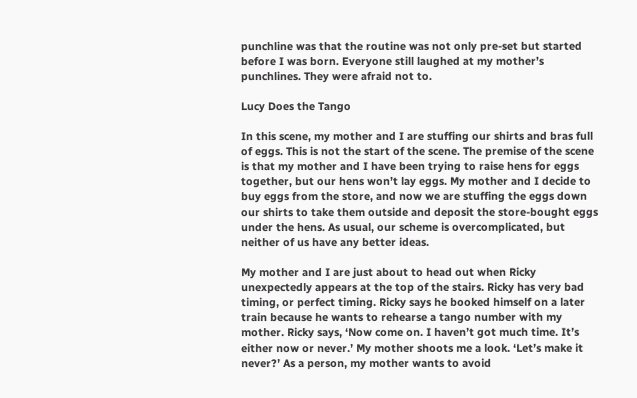punchline was that the routine was not only pre-set but started before I was born. Everyone still laughed at my mother’s punchlines. They were afraid not to.

Lucy Does the Tango

In this scene, my mother and I are stuffing our shirts and bras full of eggs. This is not the start of the scene. The premise of the scene is that my mother and I have been trying to raise hens for eggs together, but our hens won’t lay eggs. My mother and I decide to buy eggs from the store, and now we are stuffing the eggs down our shirts to take them outside and deposit the store-bought eggs under the hens. As usual, our scheme is overcomplicated, but neither of us have any better ideas.

My mother and I are just about to head out when Ricky unexpectedly appears at the top of the stairs. Ricky has very bad timing, or perfect timing. Ricky says he booked himself on a later train because he wants to rehearse a tango number with my mother. Ricky says, ‘Now come on. I haven’t got much time. It’s either now or never.’ My mother shoots me a look. ‘Let’s make it never?’ As a person, my mother wants to avoid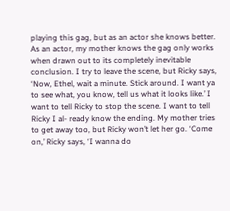playing this gag, but as an actor she knows better. As an actor, my mother knows the gag only works when drawn out to its completely inevitable conclusion. I try to leave the scene, but Ricky says, ‘Now, Ethel, wait a minute. Stick around. I want ya to see what, you know, tell us what it looks like.’ I want to tell Ricky to stop the scene. I want to tell Ricky I al- ready know the ending. My mother tries to get away too, but Ricky won’t let her go. ‘Come on,’ Ricky says, ‘I wanna do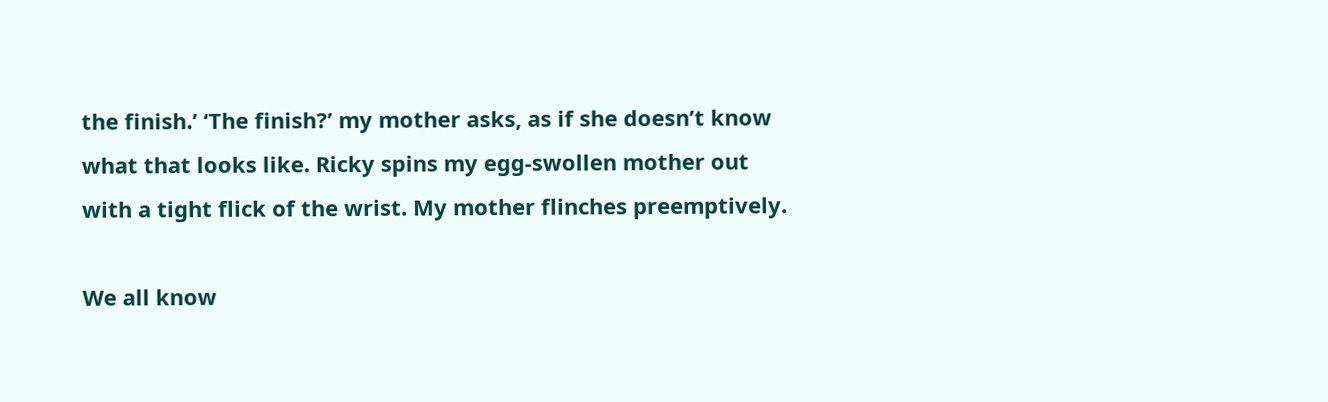the finish.’ ‘The finish?’ my mother asks, as if she doesn’t know what that looks like. Ricky spins my egg-swollen mother out with a tight flick of the wrist. My mother flinches preemptively.

We all know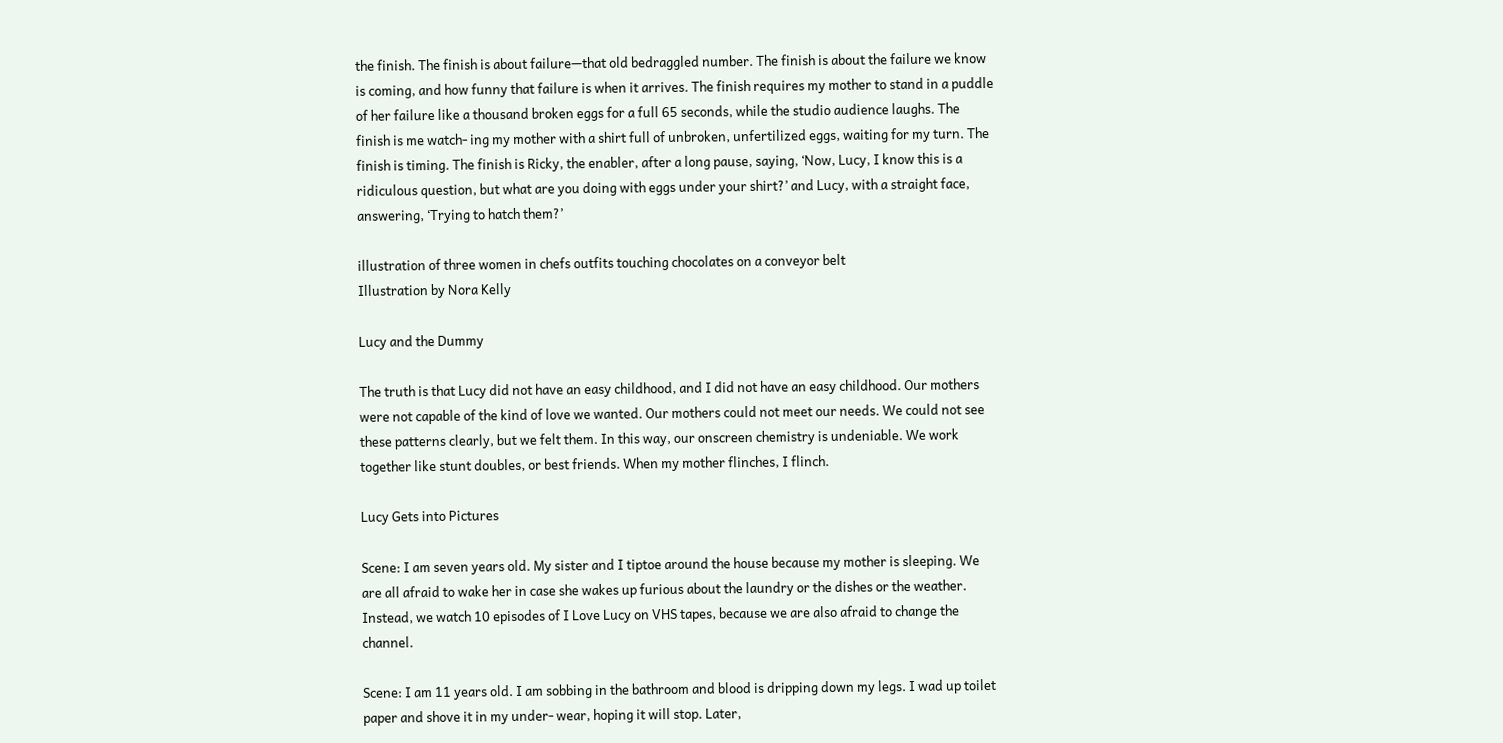the finish. The finish is about failure—that old bedraggled number. The finish is about the failure we know is coming, and how funny that failure is when it arrives. The finish requires my mother to stand in a puddle of her failure like a thousand broken eggs for a full 65 seconds, while the studio audience laughs. The finish is me watch- ing my mother with a shirt full of unbroken, unfertilized eggs, waiting for my turn. The finish is timing. The finish is Ricky, the enabler, after a long pause, saying, ‘Now, Lucy, I know this is a ridiculous question, but what are you doing with eggs under your shirt?’ and Lucy, with a straight face, answering, ‘Trying to hatch them?’

illustration of three women in chefs outfits touching chocolates on a conveyor belt
Illustration by Nora Kelly

Lucy and the Dummy

The truth is that Lucy did not have an easy childhood, and I did not have an easy childhood. Our mothers were not capable of the kind of love we wanted. Our mothers could not meet our needs. We could not see these patterns clearly, but we felt them. In this way, our onscreen chemistry is undeniable. We work together like stunt doubles, or best friends. When my mother flinches, I flinch.

Lucy Gets into Pictures

Scene: I am seven years old. My sister and I tiptoe around the house because my mother is sleeping. We are all afraid to wake her in case she wakes up furious about the laundry or the dishes or the weather. Instead, we watch 10 episodes of I Love Lucy on VHS tapes, because we are also afraid to change the channel.

Scene: I am 11 years old. I am sobbing in the bathroom and blood is dripping down my legs. I wad up toilet paper and shove it in my under- wear, hoping it will stop. Later,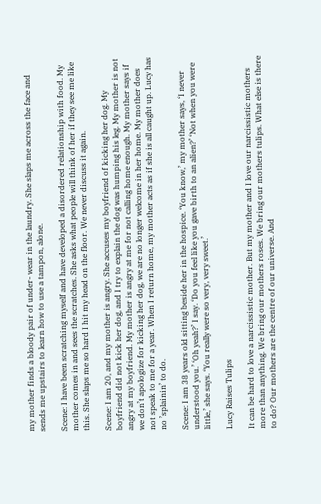my mother finds a bloody pair of under- wear in the laundry. She slaps me across the face and sends me upstairs to learn how to use a tampon, alone.

Scene: I have been scratching myself and have developed a disordered relationship with food. My mother comes in and sees the scratches. She asks what people will think of her if they see me like this. She slaps me so hard I hit my head on the floor. We never discuss it again.

Scene: I am 20, and my mother is angry. She accuses my boyfriend of kicking her dog. My boyfriend did not kick her dog, and I try to explain the dog was humping his leg. My mother is not angry at my boyfriend. My mother is angry at me for not calling home enough. My mother says if we don’t apologize for kicking her dog, we are no longer welcome in her home. My mother does not speak to me for a year. When I return home, my mother acts as if she is all caught up. Lucy has no ’splainin’ to do.

Scene: I am 38 years old sitting beside her in the hospice. ‘You know,’ my mother says, ‘I never understood you.’ ‘Oh yeah?’ I say. ‘Do you feel like you gave birth to an alien?’ ‘Not when you were little,’ she says. ‘You really were so very, very sweet.’

Lucy Raises Tulips

It can be hard to love a narcissistic mother. But my mother and I love our narcissistic mothers more than anything. We bring our mothers roses. We bring our mothers tulips. What else is there to do? Our mothers are the centre of our universe. And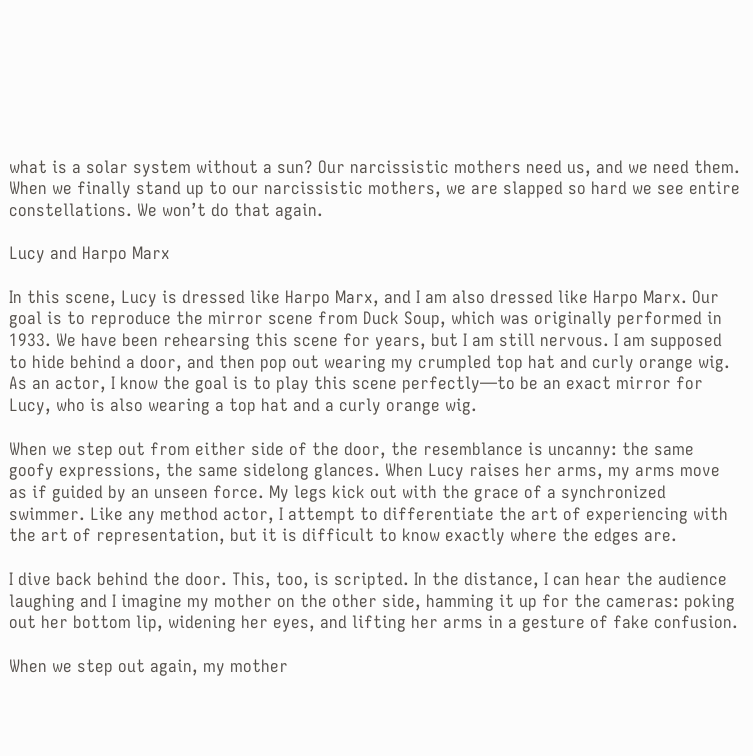what is a solar system without a sun? Our narcissistic mothers need us, and we need them. When we finally stand up to our narcissistic mothers, we are slapped so hard we see entire constellations. We won’t do that again.

Lucy and Harpo Marx

In this scene, Lucy is dressed like Harpo Marx, and I am also dressed like Harpo Marx. Our goal is to reproduce the mirror scene from Duck Soup, which was originally performed in 1933. We have been rehearsing this scene for years, but I am still nervous. I am supposed to hide behind a door, and then pop out wearing my crumpled top hat and curly orange wig. As an actor, I know the goal is to play this scene perfectly—to be an exact mirror for Lucy, who is also wearing a top hat and a curly orange wig.

When we step out from either side of the door, the resemblance is uncanny: the same goofy expressions, the same sidelong glances. When Lucy raises her arms, my arms move as if guided by an unseen force. My legs kick out with the grace of a synchronized swimmer. Like any method actor, I attempt to differentiate the art of experiencing with the art of representation, but it is difficult to know exactly where the edges are.

I dive back behind the door. This, too, is scripted. In the distance, I can hear the audience laughing and I imagine my mother on the other side, hamming it up for the cameras: poking out her bottom lip, widening her eyes, and lifting her arms in a gesture of fake confusion.

When we step out again, my mother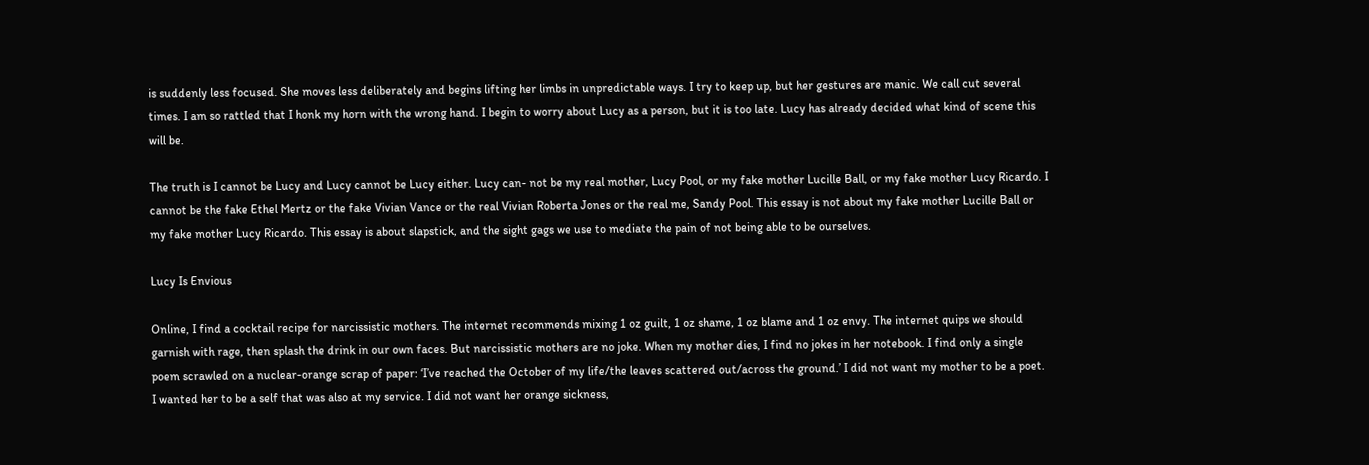is suddenly less focused. She moves less deliberately and begins lifting her limbs in unpredictable ways. I try to keep up, but her gestures are manic. We call cut several times. I am so rattled that I honk my horn with the wrong hand. I begin to worry about Lucy as a person, but it is too late. Lucy has already decided what kind of scene this will be.

The truth is I cannot be Lucy and Lucy cannot be Lucy either. Lucy can- not be my real mother, Lucy Pool, or my fake mother Lucille Ball, or my fake mother Lucy Ricardo. I cannot be the fake Ethel Mertz or the fake Vivian Vance or the real Vivian Roberta Jones or the real me, Sandy Pool. This essay is not about my fake mother Lucille Ball or my fake mother Lucy Ricardo. This essay is about slapstick, and the sight gags we use to mediate the pain of not being able to be ourselves.

Lucy Is Envious

Online, I find a cocktail recipe for narcissistic mothers. The internet recommends mixing 1 oz guilt, 1 oz shame, 1 oz blame and 1 oz envy. The internet quips we should garnish with rage, then splash the drink in our own faces. But narcissistic mothers are no joke. When my mother dies, I find no jokes in her notebook. I find only a single poem scrawled on a nuclear-orange scrap of paper: ‘I’ve reached the October of my life/the leaves scattered out/across the ground.’ I did not want my mother to be a poet. I wanted her to be a self that was also at my service. I did not want her orange sickness,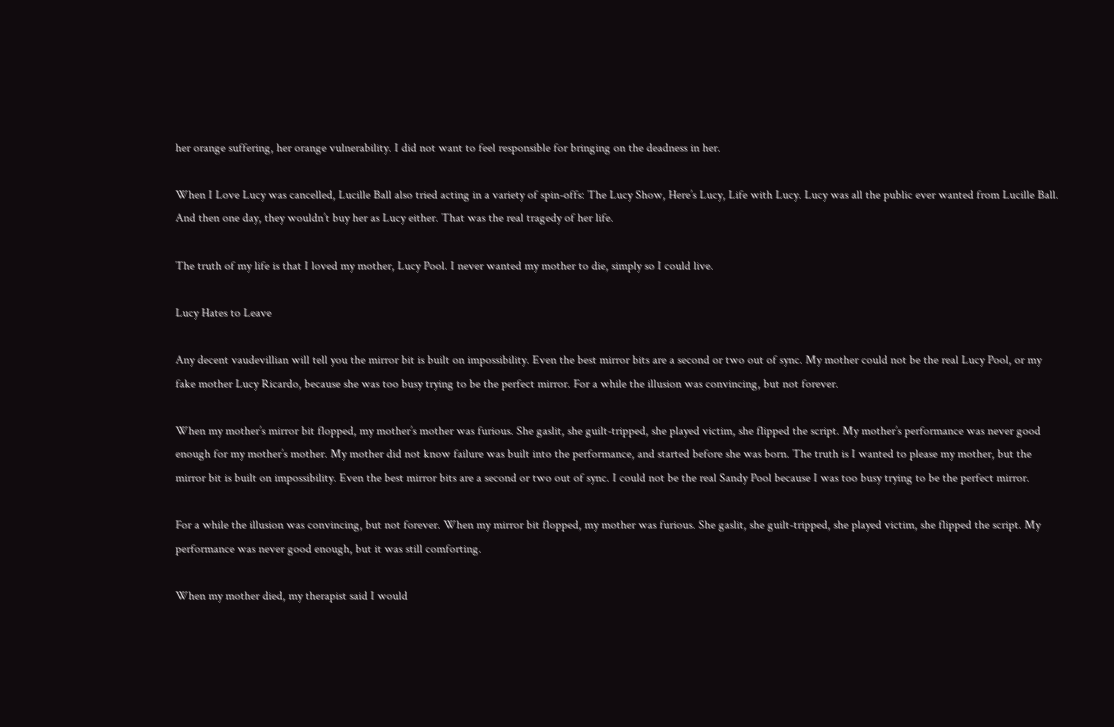her orange suffering, her orange vulnerability. I did not want to feel responsible for bringing on the deadness in her.

When I Love Lucy was cancelled, Lucille Ball also tried acting in a variety of spin-offs: The Lucy Show, Here’s Lucy, Life with Lucy. Lucy was all the public ever wanted from Lucille Ball. And then one day, they wouldn’t buy her as Lucy either. That was the real tragedy of her life.

The truth of my life is that I loved my mother, Lucy Pool. I never wanted my mother to die, simply so I could live.

Lucy Hates to Leave

Any decent vaudevillian will tell you the mirror bit is built on impossibility. Even the best mirror bits are a second or two out of sync. My mother could not be the real Lucy Pool, or my fake mother Lucy Ricardo, because she was too busy trying to be the perfect mirror. For a while the illusion was convincing, but not forever.

When my mother’s mirror bit flopped, my mother’s mother was furious. She gaslit, she guilt-tripped, she played victim, she flipped the script. My mother’s performance was never good enough for my mother’s mother. My mother did not know failure was built into the performance, and started before she was born. The truth is I wanted to please my mother, but the mirror bit is built on impossibility. Even the best mirror bits are a second or two out of sync. I could not be the real Sandy Pool because I was too busy trying to be the perfect mirror.

For a while the illusion was convincing, but not forever. When my mirror bit flopped, my mother was furious. She gaslit, she guilt-tripped, she played victim, she flipped the script. My performance was never good enough, but it was still comforting.

When my mother died, my therapist said I would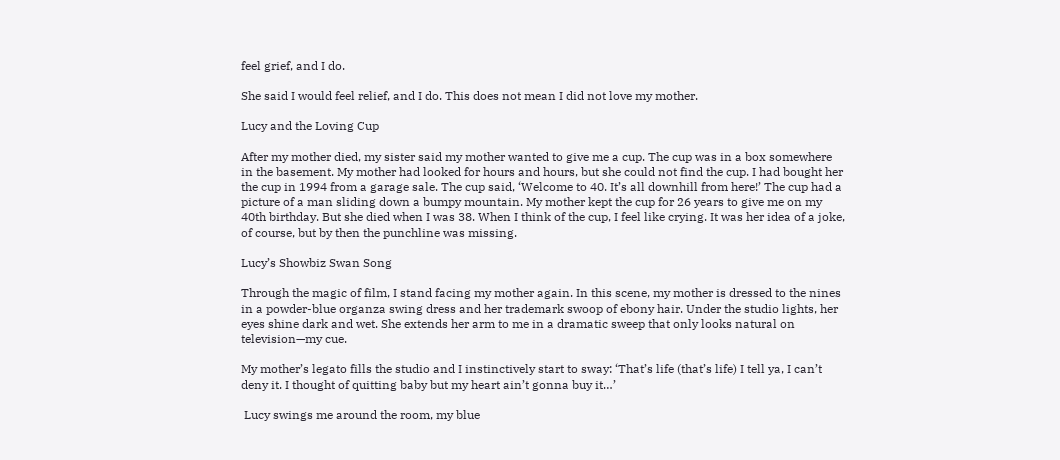feel grief, and I do.

She said I would feel relief, and I do. This does not mean I did not love my mother.

Lucy and the Loving Cup

After my mother died, my sister said my mother wanted to give me a cup. The cup was in a box somewhere in the basement. My mother had looked for hours and hours, but she could not find the cup. I had bought her the cup in 1994 from a garage sale. The cup said, ‘Welcome to 40. It’s all downhill from here!’ The cup had a picture of a man sliding down a bumpy mountain. My mother kept the cup for 26 years to give me on my 40th birthday. But she died when I was 38. When I think of the cup, I feel like crying. It was her idea of a joke, of course, but by then the punchline was missing.

Lucy’s Showbiz Swan Song

Through the magic of film, I stand facing my mother again. In this scene, my mother is dressed to the nines in a powder-blue organza swing dress and her trademark swoop of ebony hair. Under the studio lights, her eyes shine dark and wet. She extends her arm to me in a dramatic sweep that only looks natural on television—my cue.

My mother’s legato fills the studio and I instinctively start to sway: ‘That’s life (that’s life) I tell ya, I can’t deny it. I thought of quitting baby but my heart ain’t gonna buy it…’

 Lucy swings me around the room, my blue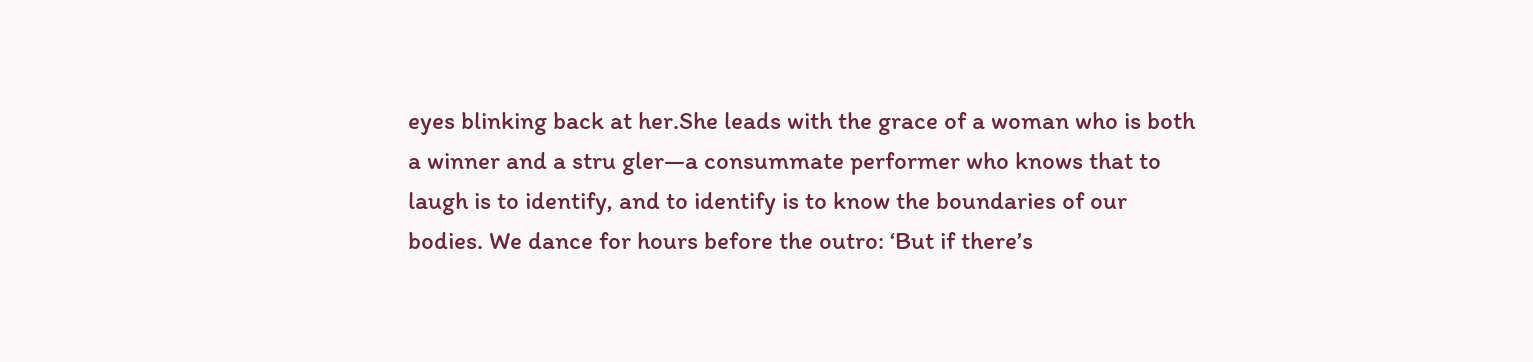eyes blinking back at her.She leads with the grace of a woman who is both a winner and a stru gler—a consummate performer who knows that to laugh is to identify, and to identify is to know the boundaries of our bodies. We dance for hours before the outro: ‘But if there’s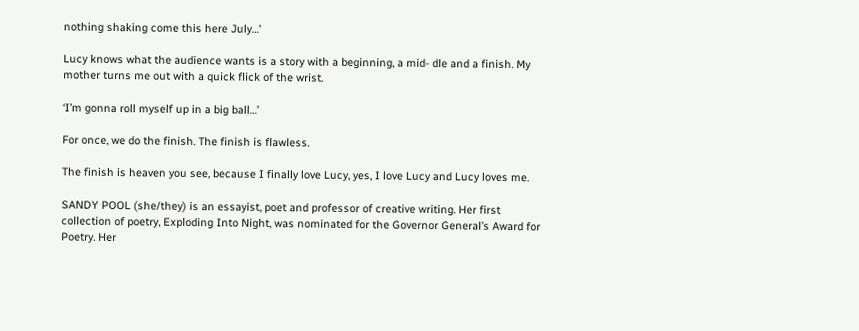nothing shaking come this here July…’

Lucy knows what the audience wants is a story with a beginning, a mid- dle and a finish. My mother turns me out with a quick flick of the wrist.

‘I’m gonna roll myself up in a big ball…’

For once, we do the finish. The finish is flawless.

The finish is heaven you see, because I finally love Lucy, yes, I love Lucy and Lucy loves me.

SANDY POOL (she/they) is an essayist, poet and professor of creative writing. Her first collection of poetry, Exploding Into Night, was nominated for the Governor General’s Award for Poetry. Her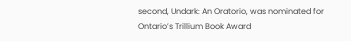second, Undark: An Oratorio, was nominated for Ontario’s Trillium Book Award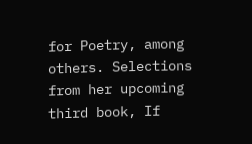for Poetry, among others. Selections from her upcoming third book, If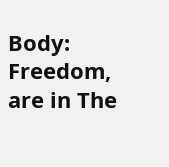Body: Freedom, are in The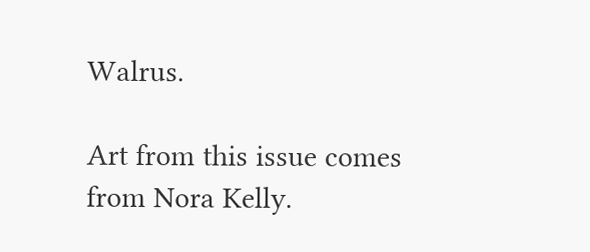Walrus.

Art from this issue comes from Nora Kelly.